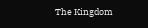The Kingdom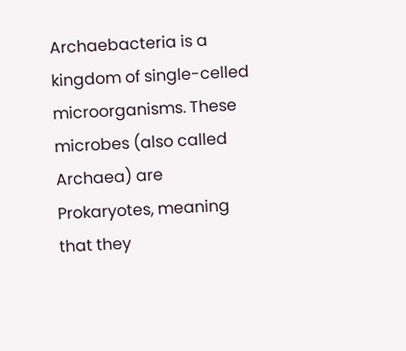Archaebacteria is a kingdom of single-celled microorganisms. These microbes (also called Archaea) are Prokaryotes, meaning that they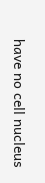have no cell nucleus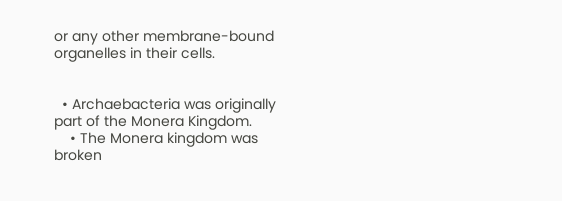or any other membrane-bound organelles in their cells.


  • Archaebacteria was originally part of the Monera Kingdom.
    • The Monera kingdom was broken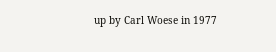up by Carl Woese in 1977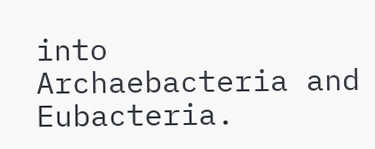into Archaebacteria and Eubacteria.